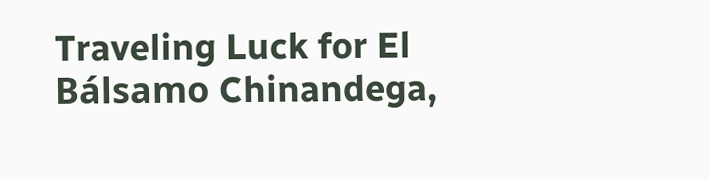Traveling Luck for El Bálsamo Chinandega,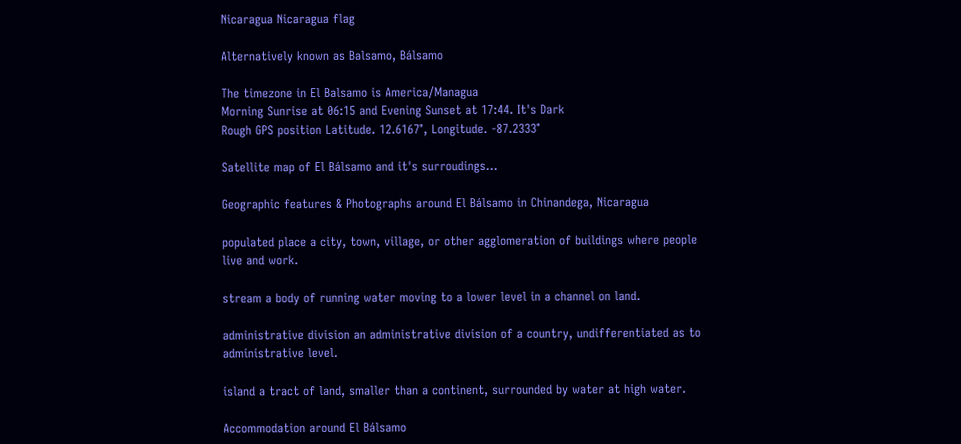Nicaragua Nicaragua flag

Alternatively known as Balsamo, Bálsamo

The timezone in El Balsamo is America/Managua
Morning Sunrise at 06:15 and Evening Sunset at 17:44. It's Dark
Rough GPS position Latitude. 12.6167°, Longitude. -87.2333°

Satellite map of El Bálsamo and it's surroudings...

Geographic features & Photographs around El Bálsamo in Chinandega, Nicaragua

populated place a city, town, village, or other agglomeration of buildings where people live and work.

stream a body of running water moving to a lower level in a channel on land.

administrative division an administrative division of a country, undifferentiated as to administrative level.

island a tract of land, smaller than a continent, surrounded by water at high water.

Accommodation around El Bálsamo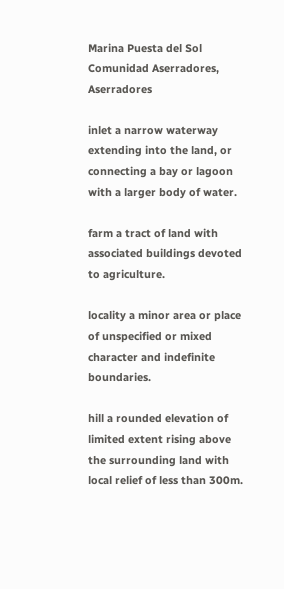Marina Puesta del Sol Comunidad Aserradores, Aserradores

inlet a narrow waterway extending into the land, or connecting a bay or lagoon with a larger body of water.

farm a tract of land with associated buildings devoted to agriculture.

locality a minor area or place of unspecified or mixed character and indefinite boundaries.

hill a rounded elevation of limited extent rising above the surrounding land with local relief of less than 300m.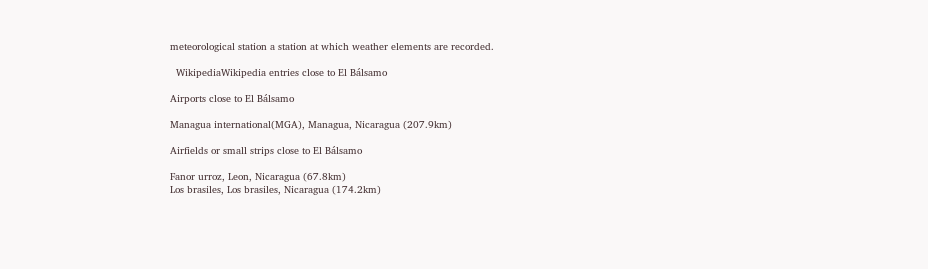meteorological station a station at which weather elements are recorded.

  WikipediaWikipedia entries close to El Bálsamo

Airports close to El Bálsamo

Managua international(MGA), Managua, Nicaragua (207.9km)

Airfields or small strips close to El Bálsamo

Fanor urroz, Leon, Nicaragua (67.8km)
Los brasiles, Los brasiles, Nicaragua (174.2km)